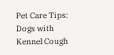Pet Care Tips: Dogs with Kennel Cough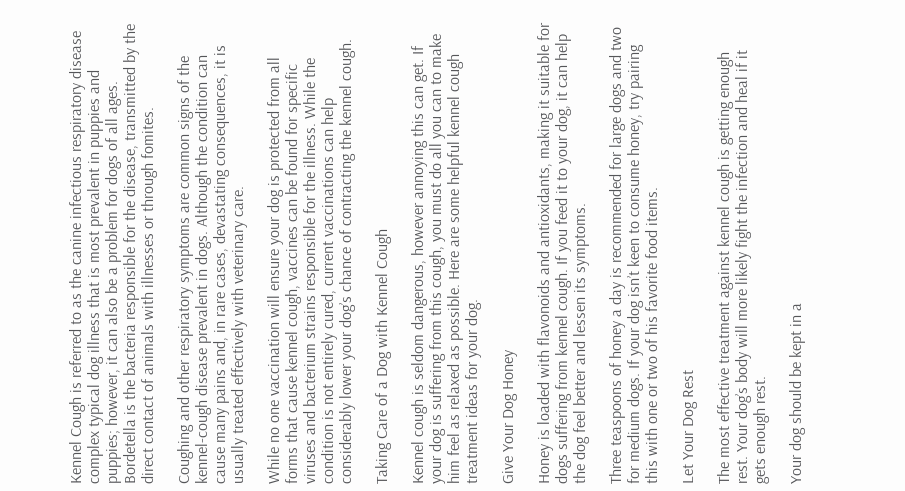Kennel Cough is referred to as the canine infectious respiratory disease complex typical dog illness that is most prevalent in puppies and puppies; however, it can also be a problem for dogs of all ages. Bordetella is the bacteria responsible for the disease, transmitted by the direct contact of animals with illnesses or through fomites.

Coughing and other respiratory symptoms are common signs of the kennel-cough disease prevalent in dogs. Although the condition can cause many pains and, in rare cases, devastating consequences, it is usually treated effectively with veterinary care.

While no one vaccination will ensure your dog is protected from all forms that cause kennel cough, vaccines can be found for specific viruses and bacterium strains responsible for the illness. While the condition is not entirely cured, current vaccinations can help considerably lower your dog’s chance of contracting the kennel cough.

Taking Care of a Dog with Kennel Cough

Kennel cough is seldom dangerous, however annoying this can get. If your dog is suffering from this cough, you must do all you can to make him feel as relaxed as possible. Here are some helpful kennel cough treatment ideas for your dog.

Give Your Dog Honey

Honey is loaded with flavonoids and antioxidants, making it suitable for dogs suffering from kennel cough. If you feed it to your dog, it can help the dog feel better and lessen its symptoms.

Three teaspoons of honey a day is recommended for large dogs and two for medium dogs. If your dog isn’t keen to consume honey, try pairing this with one or two of his favorite food items.

Let Your Dog Rest

The most effective treatment against kennel cough is getting enough rest. Your dog’s body will more likely fight the infection and heal if it gets enough rest.

Your dog should be kept in a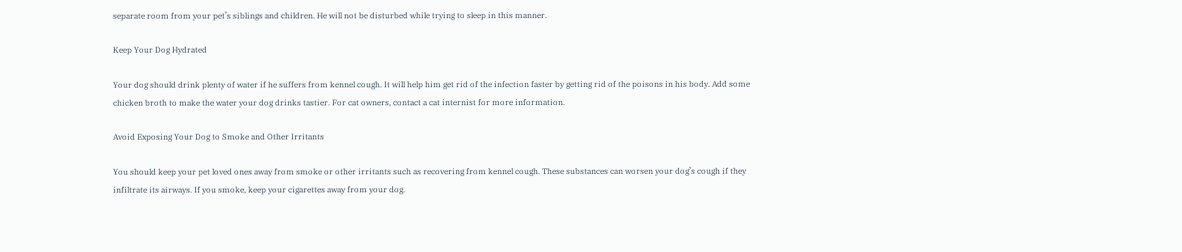separate room from your pet’s siblings and children. He will not be disturbed while trying to sleep in this manner.

Keep Your Dog Hydrated

Your dog should drink plenty of water if he suffers from kennel cough. It will help him get rid of the infection faster by getting rid of the poisons in his body. Add some chicken broth to make the water your dog drinks tastier. For cat owners, contact a cat internist for more information.

Avoid Exposing Your Dog to Smoke and Other Irritants

You should keep your pet loved ones away from smoke or other irritants such as recovering from kennel cough. These substances can worsen your dog’s cough if they infiltrate its airways. If you smoke, keep your cigarettes away from your dog.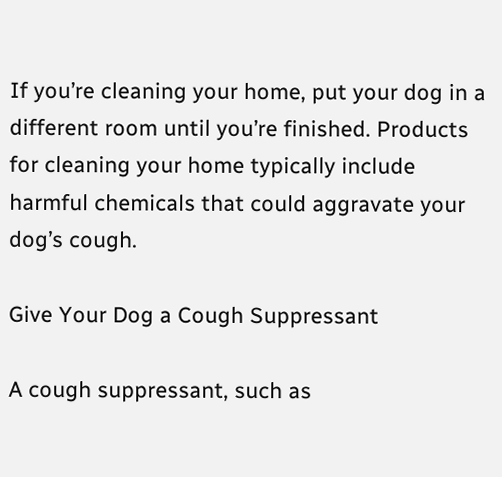If you’re cleaning your home, put your dog in a different room until you’re finished. Products for cleaning your home typically include harmful chemicals that could aggravate your dog’s cough.

Give Your Dog a Cough Suppressant

A cough suppressant, such as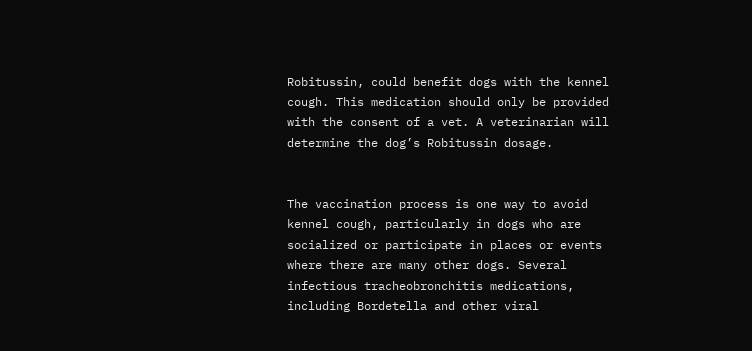Robitussin, could benefit dogs with the kennel cough. This medication should only be provided with the consent of a vet. A veterinarian will determine the dog’s Robitussin dosage.


The vaccination process is one way to avoid kennel cough, particularly in dogs who are socialized or participate in places or events where there are many other dogs. Several infectious tracheobronchitis medications, including Bordetella and other viral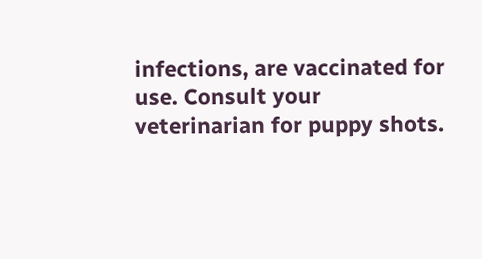infections, are vaccinated for use. Consult your veterinarian for puppy shots.